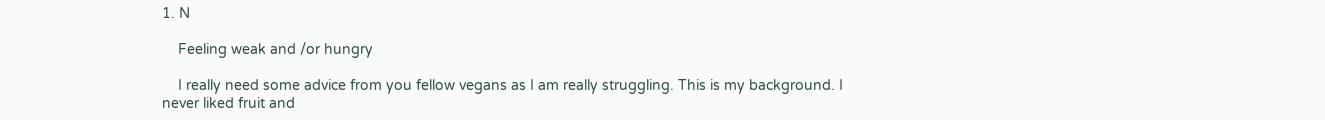1. N

    Feeling weak and /or hungry

    I really need some advice from you fellow vegans as I am really struggling. This is my background. I never liked fruit and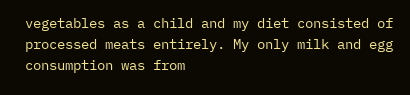vegetables as a child and my diet consisted of processed meats entirely. My only milk and egg consumption was from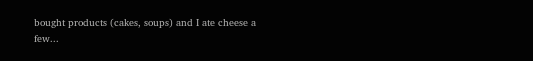bought products (cakes, soups) and I ate cheese a few...